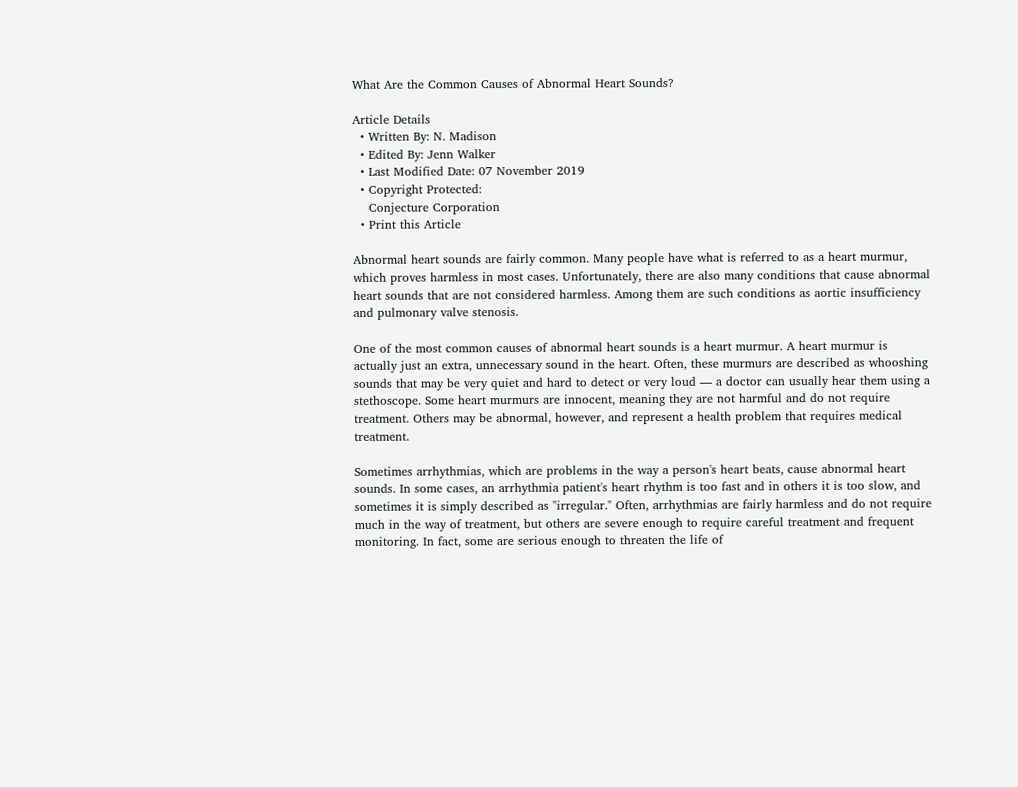What Are the Common Causes of Abnormal Heart Sounds?

Article Details
  • Written By: N. Madison
  • Edited By: Jenn Walker
  • Last Modified Date: 07 November 2019
  • Copyright Protected:
    Conjecture Corporation
  • Print this Article

Abnormal heart sounds are fairly common. Many people have what is referred to as a heart murmur, which proves harmless in most cases. Unfortunately, there are also many conditions that cause abnormal heart sounds that are not considered harmless. Among them are such conditions as aortic insufficiency and pulmonary valve stenosis.

One of the most common causes of abnormal heart sounds is a heart murmur. A heart murmur is actually just an extra, unnecessary sound in the heart. Often, these murmurs are described as whooshing sounds that may be very quiet and hard to detect or very loud — a doctor can usually hear them using a stethoscope. Some heart murmurs are innocent, meaning they are not harmful and do not require treatment. Others may be abnormal, however, and represent a health problem that requires medical treatment.

Sometimes arrhythmias, which are problems in the way a person's heart beats, cause abnormal heart sounds. In some cases, an arrhythmia patient's heart rhythm is too fast and in others it is too slow, and sometimes it is simply described as "irregular." Often, arrhythmias are fairly harmless and do not require much in the way of treatment, but others are severe enough to require careful treatment and frequent monitoring. In fact, some are serious enough to threaten the life of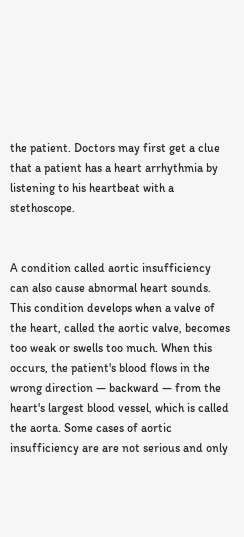the patient. Doctors may first get a clue that a patient has a heart arrhythmia by listening to his heartbeat with a stethoscope.


A condition called aortic insufficiency can also cause abnormal heart sounds. This condition develops when a valve of the heart, called the aortic valve, becomes too weak or swells too much. When this occurs, the patient's blood flows in the wrong direction — backward — from the heart's largest blood vessel, which is called the aorta. Some cases of aortic insufficiency are are not serious and only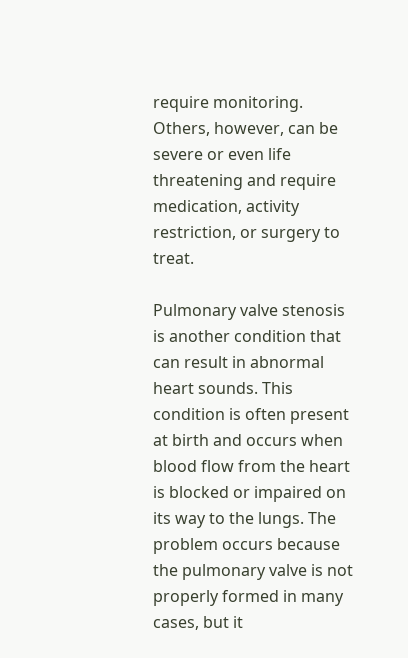require monitoring. Others, however, can be severe or even life threatening and require medication, activity restriction, or surgery to treat.

Pulmonary valve stenosis is another condition that can result in abnormal heart sounds. This condition is often present at birth and occurs when blood flow from the heart is blocked or impaired on its way to the lungs. The problem occurs because the pulmonary valve is not properly formed in many cases, but it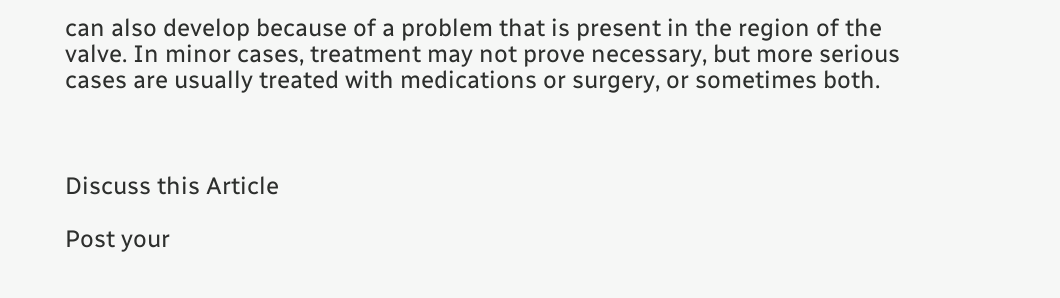can also develop because of a problem that is present in the region of the valve. In minor cases, treatment may not prove necessary, but more serious cases are usually treated with medications or surgery, or sometimes both.



Discuss this Article

Post your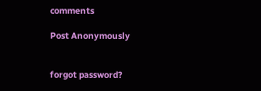comments

Post Anonymously


forgot password?